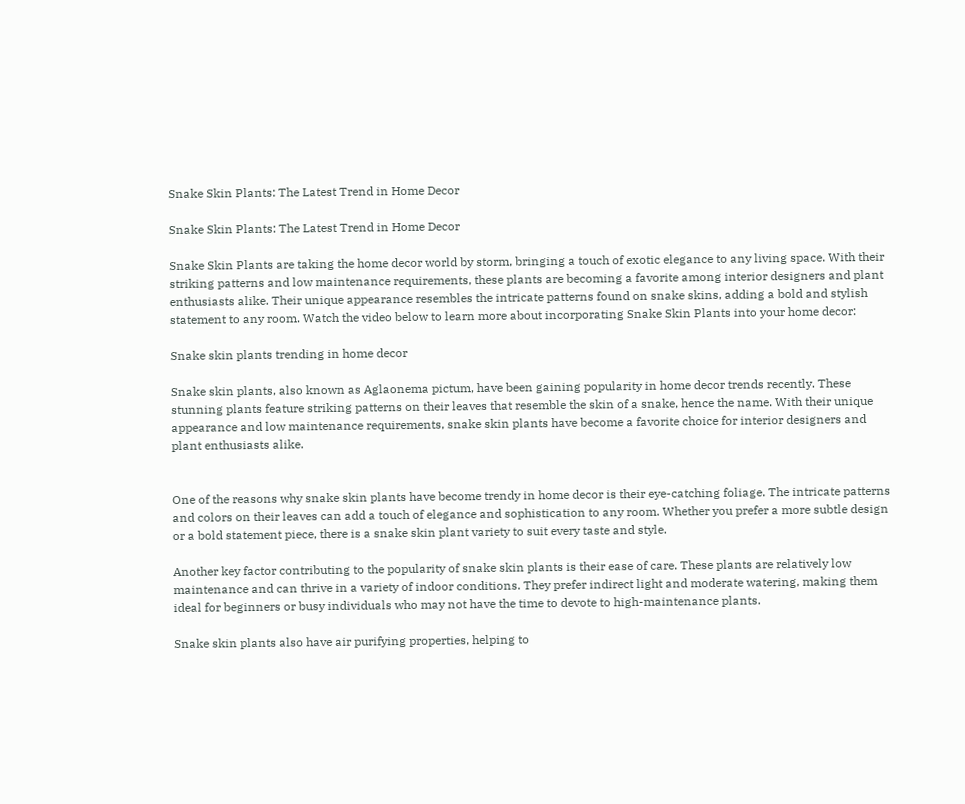Snake Skin Plants: The Latest Trend in Home Decor

Snake Skin Plants: The Latest Trend in Home Decor

Snake Skin Plants are taking the home decor world by storm, bringing a touch of exotic elegance to any living space. With their striking patterns and low maintenance requirements, these plants are becoming a favorite among interior designers and plant enthusiasts alike. Their unique appearance resembles the intricate patterns found on snake skins, adding a bold and stylish statement to any room. Watch the video below to learn more about incorporating Snake Skin Plants into your home decor:

Snake skin plants trending in home decor

Snake skin plants, also known as Aglaonema pictum, have been gaining popularity in home decor trends recently. These stunning plants feature striking patterns on their leaves that resemble the skin of a snake, hence the name. With their unique appearance and low maintenance requirements, snake skin plants have become a favorite choice for interior designers and plant enthusiasts alike.


One of the reasons why snake skin plants have become trendy in home decor is their eye-catching foliage. The intricate patterns and colors on their leaves can add a touch of elegance and sophistication to any room. Whether you prefer a more subtle design or a bold statement piece, there is a snake skin plant variety to suit every taste and style.

Another key factor contributing to the popularity of snake skin plants is their ease of care. These plants are relatively low maintenance and can thrive in a variety of indoor conditions. They prefer indirect light and moderate watering, making them ideal for beginners or busy individuals who may not have the time to devote to high-maintenance plants.

Snake skin plants also have air purifying properties, helping to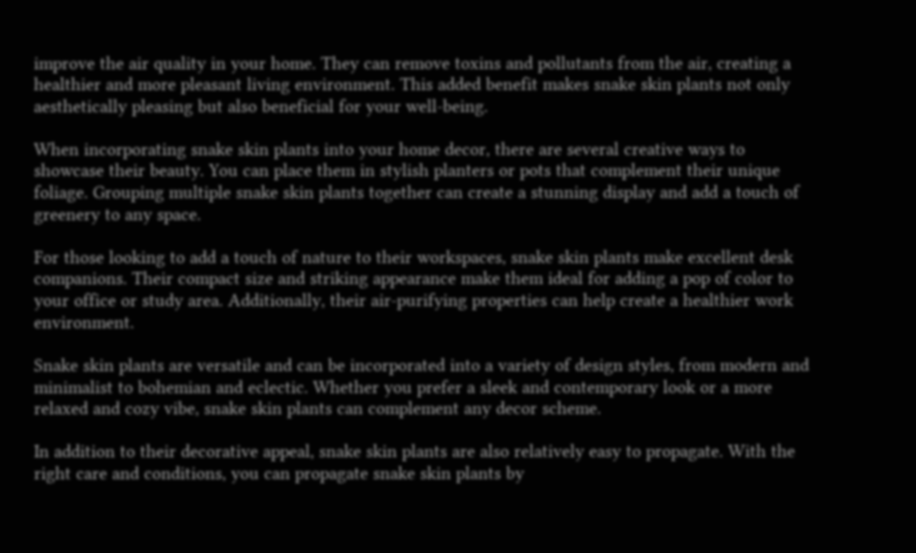improve the air quality in your home. They can remove toxins and pollutants from the air, creating a healthier and more pleasant living environment. This added benefit makes snake skin plants not only aesthetically pleasing but also beneficial for your well-being.

When incorporating snake skin plants into your home decor, there are several creative ways to showcase their beauty. You can place them in stylish planters or pots that complement their unique foliage. Grouping multiple snake skin plants together can create a stunning display and add a touch of greenery to any space.

For those looking to add a touch of nature to their workspaces, snake skin plants make excellent desk companions. Their compact size and striking appearance make them ideal for adding a pop of color to your office or study area. Additionally, their air-purifying properties can help create a healthier work environment.

Snake skin plants are versatile and can be incorporated into a variety of design styles, from modern and minimalist to bohemian and eclectic. Whether you prefer a sleek and contemporary look or a more relaxed and cozy vibe, snake skin plants can complement any decor scheme.

In addition to their decorative appeal, snake skin plants are also relatively easy to propagate. With the right care and conditions, you can propagate snake skin plants by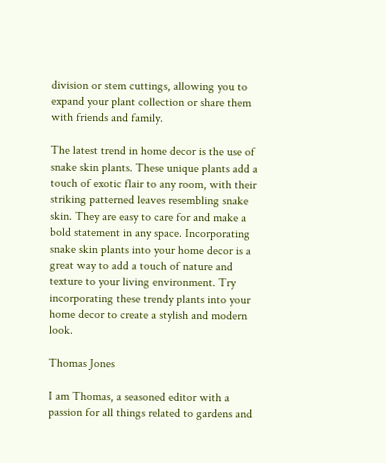division or stem cuttings, allowing you to expand your plant collection or share them with friends and family.

The latest trend in home decor is the use of snake skin plants. These unique plants add a touch of exotic flair to any room, with their striking patterned leaves resembling snake skin. They are easy to care for and make a bold statement in any space. Incorporating snake skin plants into your home decor is a great way to add a touch of nature and texture to your living environment. Try incorporating these trendy plants into your home decor to create a stylish and modern look.

Thomas Jones

I am Thomas, a seasoned editor with a passion for all things related to gardens and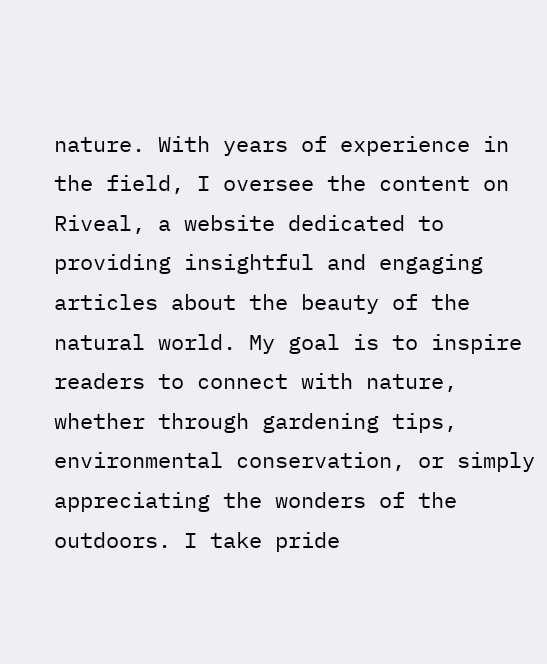nature. With years of experience in the field, I oversee the content on Riveal, a website dedicated to providing insightful and engaging articles about the beauty of the natural world. My goal is to inspire readers to connect with nature, whether through gardening tips, environmental conservation, or simply appreciating the wonders of the outdoors. I take pride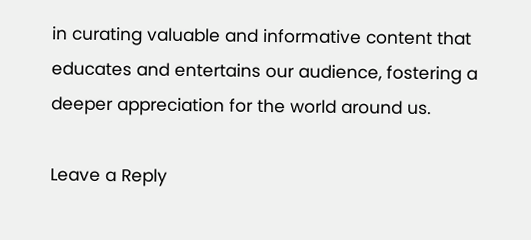in curating valuable and informative content that educates and entertains our audience, fostering a deeper appreciation for the world around us.

Leave a Reply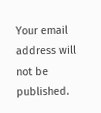Your email address will not be published.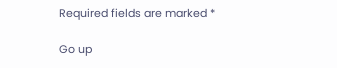Required fields are marked *

Go up